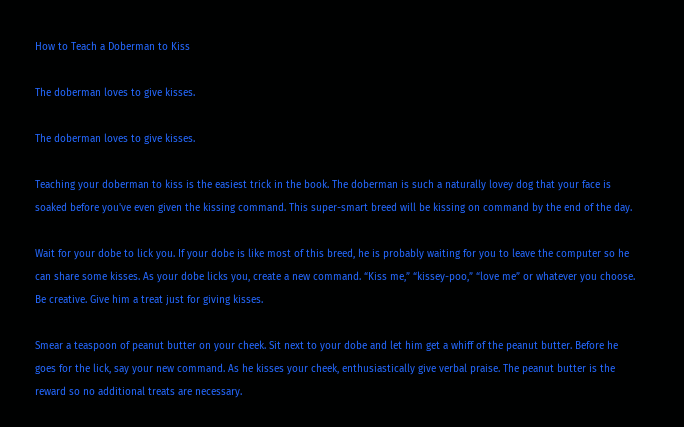How to Teach a Doberman to Kiss

The doberman loves to give kisses.

The doberman loves to give kisses.

Teaching your doberman to kiss is the easiest trick in the book. The doberman is such a naturally lovey dog that your face is soaked before you've even given the kissing command. This super-smart breed will be kissing on command by the end of the day.

Wait for your dobe to lick you. If your dobe is like most of this breed, he is probably waiting for you to leave the computer so he can share some kisses. As your dobe licks you, create a new command. “Kiss me,” “kissey-poo,” “love me” or whatever you choose. Be creative. Give him a treat just for giving kisses.

Smear a teaspoon of peanut butter on your cheek. Sit next to your dobe and let him get a whiff of the peanut butter. Before he goes for the lick, say your new command. As he kisses your cheek, enthusiastically give verbal praise. The peanut butter is the reward so no additional treats are necessary.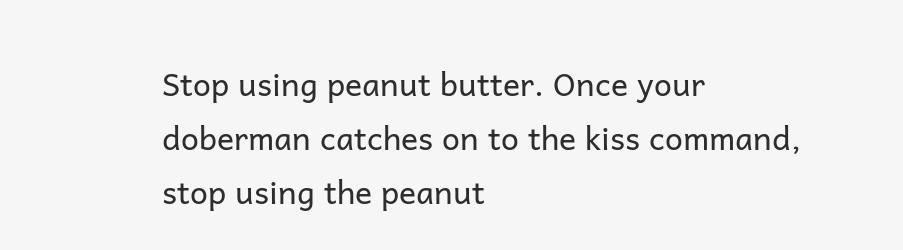Stop using peanut butter. Once your doberman catches on to the kiss command, stop using the peanut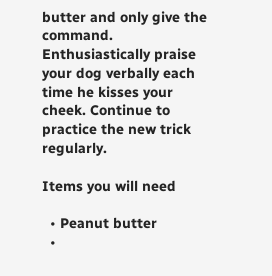butter and only give the command. Enthusiastically praise your dog verbally each time he kisses your cheek. Continue to practice the new trick regularly.

Items you will need

  • Peanut butter
  •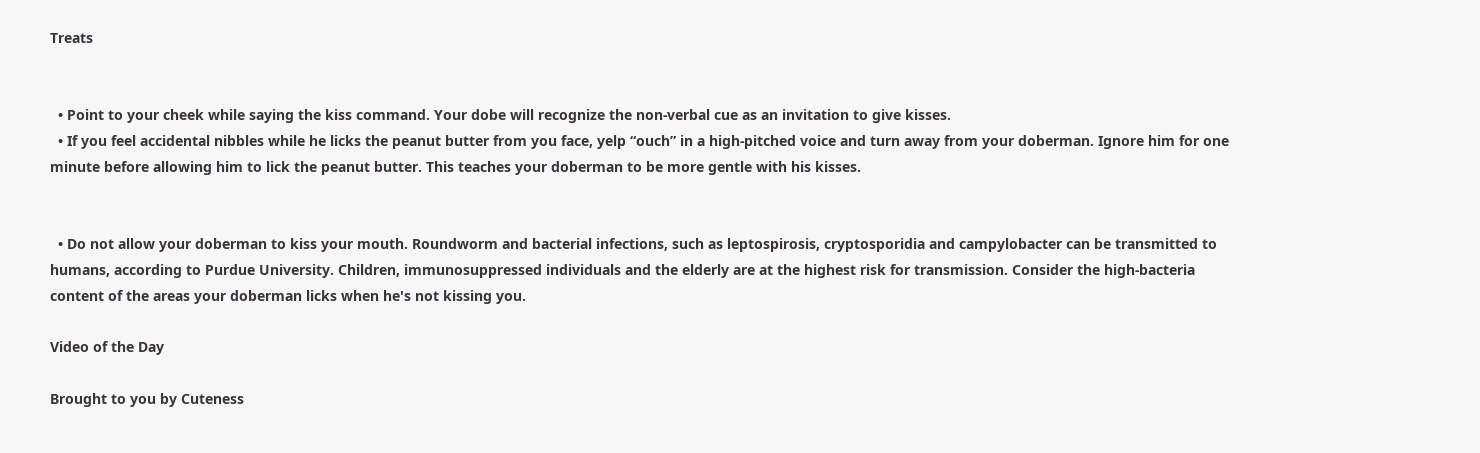Treats


  • Point to your cheek while saying the kiss command. Your dobe will recognize the non-verbal cue as an invitation to give kisses.
  • If you feel accidental nibbles while he licks the peanut butter from you face, yelp “ouch” in a high-pitched voice and turn away from your doberman. Ignore him for one minute before allowing him to lick the peanut butter. This teaches your doberman to be more gentle with his kisses.


  • Do not allow your doberman to kiss your mouth. Roundworm and bacterial infections, such as leptospirosis, cryptosporidia and campylobacter can be transmitted to humans, according to Purdue University. Children, immunosuppressed individuals and the elderly are at the highest risk for transmission. Consider the high-bacteria content of the areas your doberman licks when he's not kissing you.

Video of the Day

Brought to you by Cuteness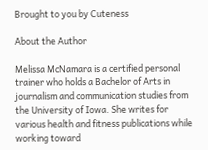Brought to you by Cuteness

About the Author

Melissa McNamara is a certified personal trainer who holds a Bachelor of Arts in journalism and communication studies from the University of Iowa. She writes for various health and fitness publications while working toward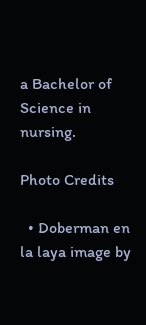a Bachelor of Science in nursing.

Photo Credits

  • Doberman en la laya image by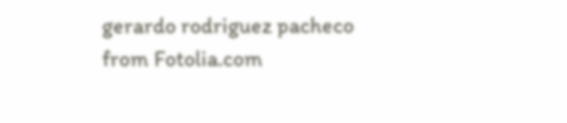gerardo rodriguez pacheco from Fotolia.com